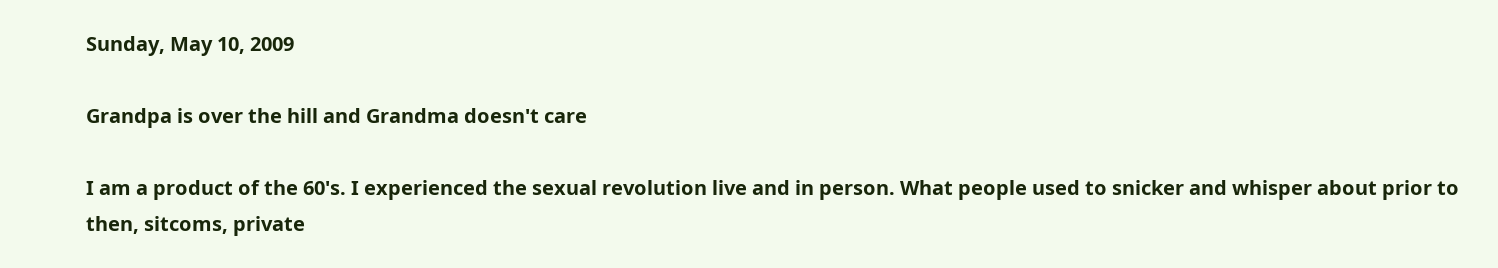Sunday, May 10, 2009

Grandpa is over the hill and Grandma doesn't care

I am a product of the 60's. I experienced the sexual revolution live and in person. What people used to snicker and whisper about prior to then, sitcoms, private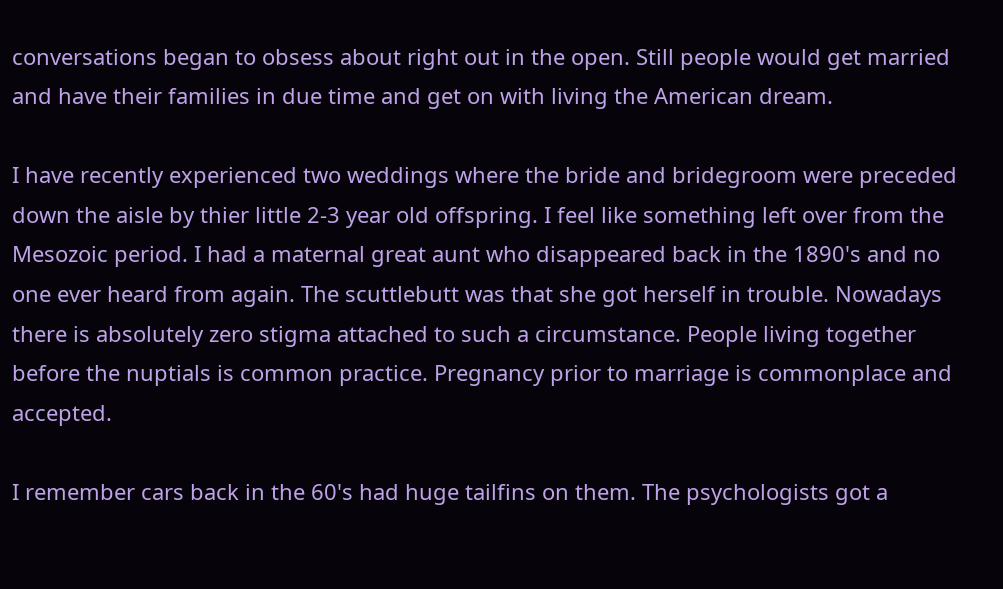conversations began to obsess about right out in the open. Still people would get married and have their families in due time and get on with living the American dream.

I have recently experienced two weddings where the bride and bridegroom were preceded down the aisle by thier little 2-3 year old offspring. I feel like something left over from the Mesozoic period. I had a maternal great aunt who disappeared back in the 1890's and no one ever heard from again. The scuttlebutt was that she got herself in trouble. Nowadays there is absolutely zero stigma attached to such a circumstance. People living together before the nuptials is common practice. Pregnancy prior to marriage is commonplace and accepted.

I remember cars back in the 60's had huge tailfins on them. The psychologists got a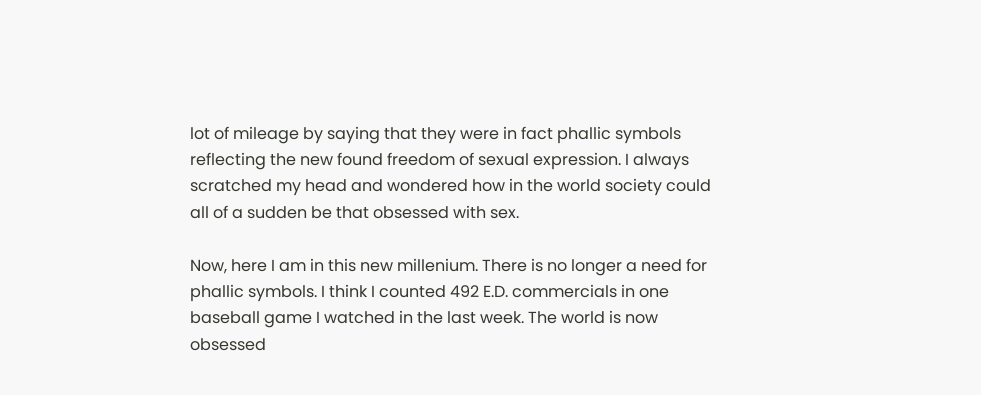lot of mileage by saying that they were in fact phallic symbols reflecting the new found freedom of sexual expression. I always scratched my head and wondered how in the world society could all of a sudden be that obsessed with sex.

Now, here I am in this new millenium. There is no longer a need for phallic symbols. I think I counted 492 E.D. commercials in one baseball game I watched in the last week. The world is now obsessed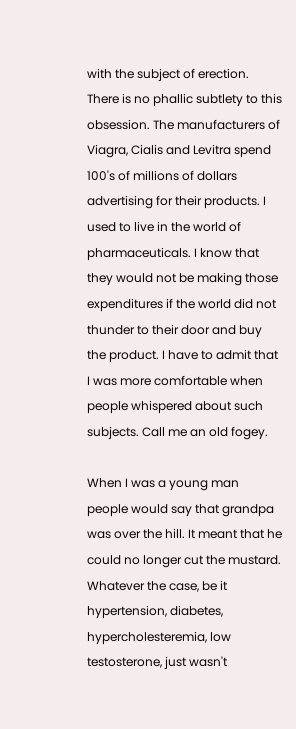with the subject of erection. There is no phallic subtlety to this obsession. The manufacturers of Viagra, Cialis and Levitra spend 100's of millions of dollars advertising for their products. I used to live in the world of pharmaceuticals. I know that they would not be making those expenditures if the world did not thunder to their door and buy the product. I have to admit that I was more comfortable when people whispered about such subjects. Call me an old fogey.

When I was a young man people would say that grandpa was over the hill. It meant that he could no longer cut the mustard. Whatever the case, be it hypertension, diabetes, hypercholesteremia, low testosterone, just wasn't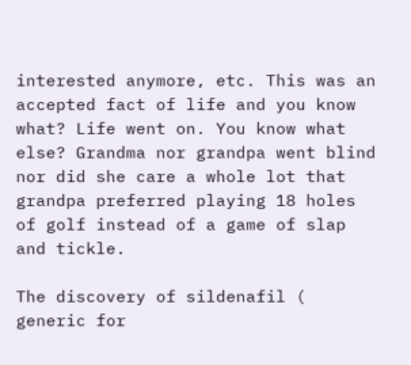interested anymore, etc. This was an accepted fact of life and you know what? Life went on. You know what else? Grandma nor grandpa went blind nor did she care a whole lot that grandpa preferred playing 18 holes of golf instead of a game of slap and tickle.

The discovery of sildenafil ( generic for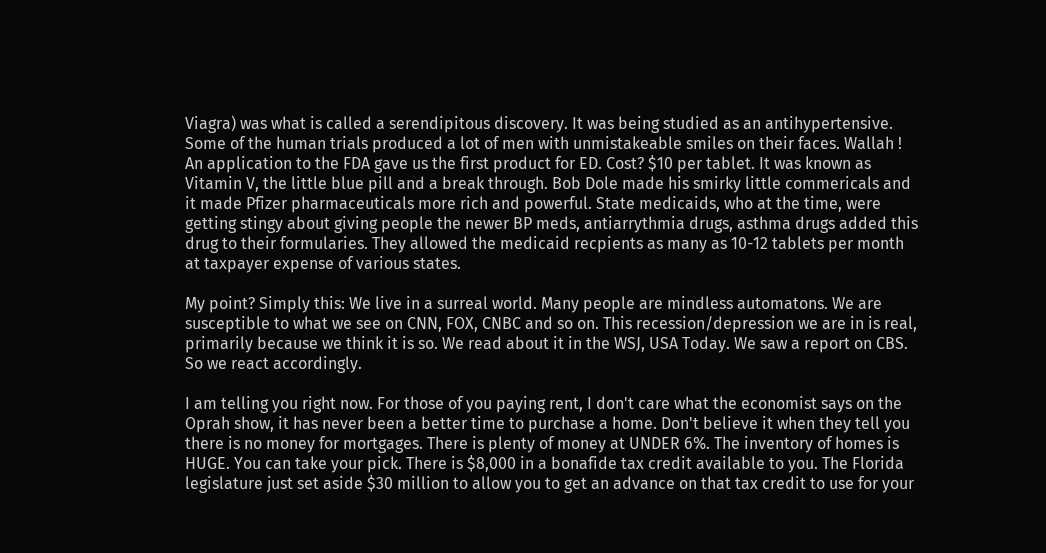Viagra) was what is called a serendipitous discovery. It was being studied as an antihypertensive. Some of the human trials produced a lot of men with unmistakeable smiles on their faces. Wallah ! An application to the FDA gave us the first product for ED. Cost? $10 per tablet. It was known as Vitamin V, the little blue pill and a break through. Bob Dole made his smirky little commericals and it made Pfizer pharmaceuticals more rich and powerful. State medicaids, who at the time, were getting stingy about giving people the newer BP meds, antiarrythmia drugs, asthma drugs added this drug to their formularies. They allowed the medicaid recpients as many as 10-12 tablets per month at taxpayer expense of various states.

My point? Simply this: We live in a surreal world. Many people are mindless automatons. We are susceptible to what we see on CNN, FOX, CNBC and so on. This recession/depression we are in is real, primarily because we think it is so. We read about it in the WSJ, USA Today. We saw a report on CBS. So we react accordingly.

I am telling you right now. For those of you paying rent, I don't care what the economist says on the Oprah show, it has never been a better time to purchase a home. Don't believe it when they tell you there is no money for mortgages. There is plenty of money at UNDER 6%. The inventory of homes is HUGE. You can take your pick. There is $8,000 in a bonafide tax credit available to you. The Florida legislature just set aside $30 million to allow you to get an advance on that tax credit to use for your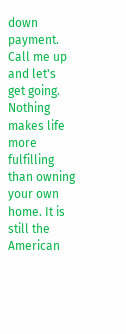down payment. Call me up and let's get going. Nothing makes life more fulfilling than owning your own home. It is still the American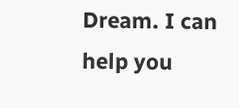Dream. I can help you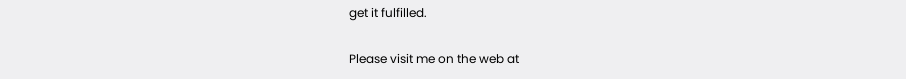get it fulfilled.

Please visit me on the web at